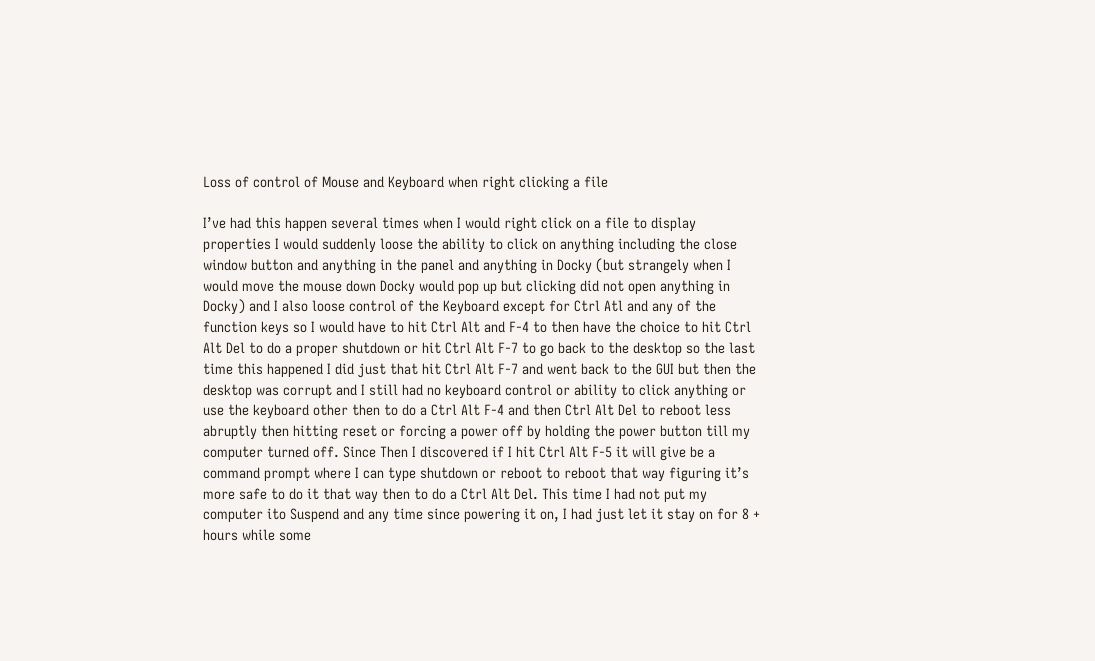Loss of control of Mouse and Keyboard when right clicking a file

I’ve had this happen several times when I would right click on a file to display properties I would suddenly loose the ability to click on anything including the close window button and anything in the panel and anything in Docky (but strangely when I would move the mouse down Docky would pop up but clicking did not open anything in Docky) and I also loose control of the Keyboard except for Ctrl Atl and any of the function keys so I would have to hit Ctrl Alt and F-4 to then have the choice to hit Ctrl Alt Del to do a proper shutdown or hit Ctrl Alt F-7 to go back to the desktop so the last time this happened I did just that hit Ctrl Alt F-7 and went back to the GUI but then the desktop was corrupt and I still had no keyboard control or ability to click anything or use the keyboard other then to do a Ctrl Alt F-4 and then Ctrl Alt Del to reboot less abruptly then hitting reset or forcing a power off by holding the power button till my computer turned off. Since Then I discovered if I hit Ctrl Alt F-5 it will give be a command prompt where I can type shutdown or reboot to reboot that way figuring it’s more safe to do it that way then to do a Ctrl Alt Del. This time I had not put my computer ito Suspend and any time since powering it on, I had just let it stay on for 8 + hours while some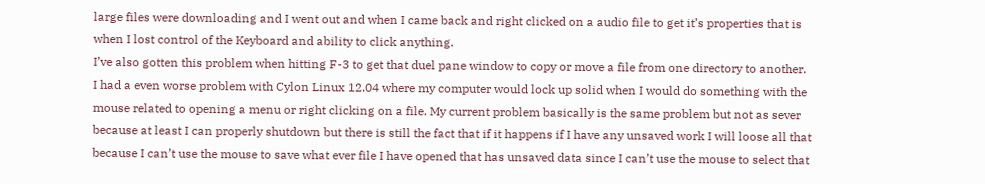large files were downloading and I went out and when I came back and right clicked on a audio file to get it’s properties that is when I lost control of the Keyboard and ability to click anything.
I’ve also gotten this problem when hitting F-3 to get that duel pane window to copy or move a file from one directory to another.
I had a even worse problem with Cylon Linux 12.04 where my computer would lock up solid when I would do something with the mouse related to opening a menu or right clicking on a file. My current problem basically is the same problem but not as sever because at least I can properly shutdown but there is still the fact that if it happens if I have any unsaved work I will loose all that because I can’t use the mouse to save what ever file I have opened that has unsaved data since I can’t use the mouse to select that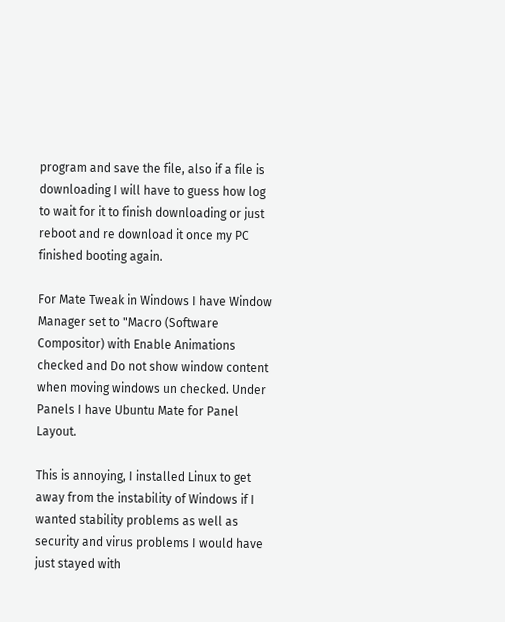program and save the file, also if a file is downloading I will have to guess how log to wait for it to finish downloading or just reboot and re download it once my PC finished booting again.

For Mate Tweak in Windows I have Window Manager set to "Macro (Software Compositor) with Enable Animations checked and Do not show window content when moving windows un checked. Under Panels I have Ubuntu Mate for Panel Layout.

This is annoying, I installed Linux to get away from the instability of Windows if I wanted stability problems as well as security and virus problems I would have just stayed with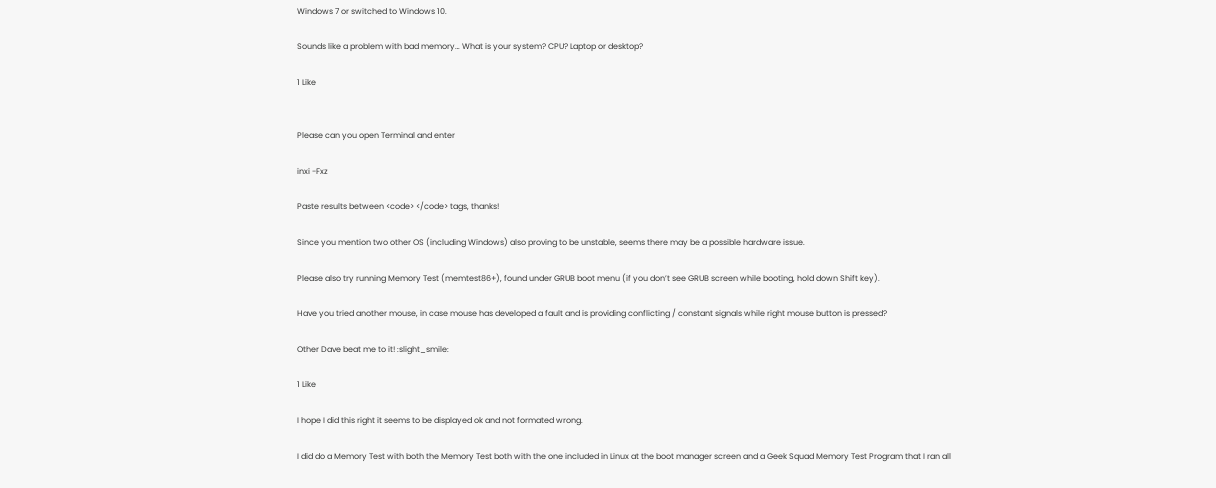Windows 7 or switched to Windows 10.

Sounds like a problem with bad memory… What is your system? CPU? Laptop or desktop?

1 Like


Please can you open Terminal and enter

inxi -Fxz

Paste results between <code> </code> tags, thanks!

Since you mention two other OS (including Windows) also proving to be unstable, seems there may be a possible hardware issue.

Please also try running Memory Test (memtest86+), found under GRUB boot menu (if you don’t see GRUB screen while booting, hold down Shift key).

Have you tried another mouse, in case mouse has developed a fault and is providing conflicting / constant signals while right mouse button is pressed?

Other Dave beat me to it! :slight_smile:

1 Like

I hope I did this right it seems to be displayed ok and not formated wrong.

I did do a Memory Test with both the Memory Test both with the one included in Linux at the boot manager screen and a Geek Squad Memory Test Program that I ran all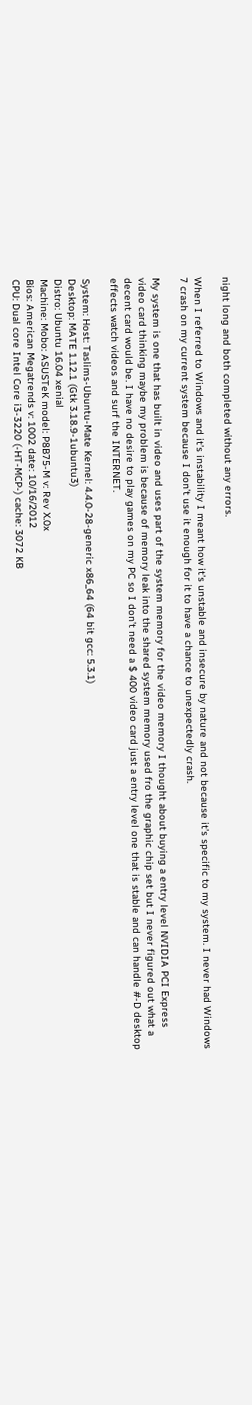night long and both completed without any errors.

When I referred to Windows and it’s instability I meant how it’s unstable and insecure by nature and not because it’s specific to my system. I never had Windows 7 crash on my current system because I don’t use it enough for it to have a chance to unexpectedly crash.

My system is one that has built in video and uses part of the system memory for the video memory I thought about buying a entry level NVIDIA PCI Express video card thinking maybe my problem is because of memory leak into the shared system memory used fro the graphic chip set but I never figured out what a decent card would be. I have no desire to play games on my PC so I don’t need a $ 400 video card just a entry level one that is stable and can handle #-D desktop effects watch videos and surf the INTERNET.

System: Host: Taslims-Ubuntu-Mate Kernel: 4.4.0-28-generic x86_64 (64 bit gcc: 5.3.1)
Desktop: MATE 1.12.1 (Gtk 3.18.9-1ubuntu3)
Distro: Ubuntu 16.04 xenial
Machine: Mobo: ASUSTeK model: P8B75-M v: Rev X.0x
Bios: American Megatrends v: 1002 date: 10/16/2012
CPU: Dual core Intel Core i3-3220 (-HT-MCP-) cache: 3072 KB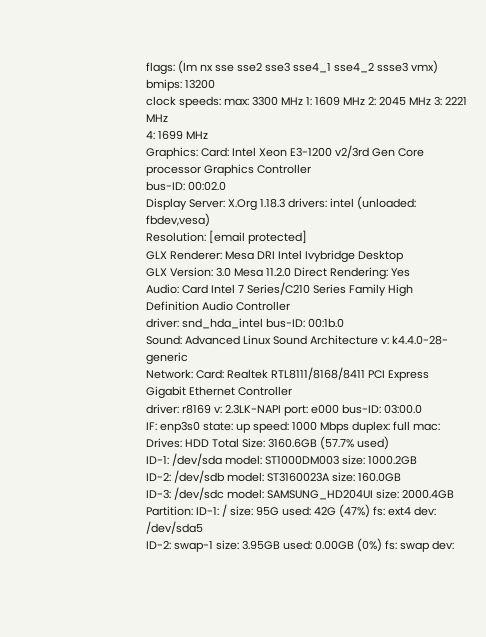flags: (lm nx sse sse2 sse3 sse4_1 sse4_2 ssse3 vmx) bmips: 13200
clock speeds: max: 3300 MHz 1: 1609 MHz 2: 2045 MHz 3: 2221 MHz
4: 1699 MHz
Graphics: Card: Intel Xeon E3-1200 v2/3rd Gen Core processor Graphics Controller
bus-ID: 00:02.0
Display Server: X.Org 1.18.3 drivers: intel (unloaded: fbdev,vesa)
Resolution: [email protected]
GLX Renderer: Mesa DRI Intel Ivybridge Desktop
GLX Version: 3.0 Mesa 11.2.0 Direct Rendering: Yes
Audio: Card Intel 7 Series/C210 Series Family High Definition Audio Controller
driver: snd_hda_intel bus-ID: 00:1b.0
Sound: Advanced Linux Sound Architecture v: k4.4.0-28-generic
Network: Card: Realtek RTL8111/8168/8411 PCI Express Gigabit Ethernet Controller
driver: r8169 v: 2.3LK-NAPI port: e000 bus-ID: 03:00.0
IF: enp3s0 state: up speed: 1000 Mbps duplex: full mac:
Drives: HDD Total Size: 3160.6GB (57.7% used)
ID-1: /dev/sda model: ST1000DM003 size: 1000.2GB
ID-2: /dev/sdb model: ST3160023A size: 160.0GB
ID-3: /dev/sdc model: SAMSUNG_HD204UI size: 2000.4GB
Partition: ID-1: / size: 95G used: 42G (47%) fs: ext4 dev: /dev/sda5
ID-2: swap-1 size: 3.95GB used: 0.00GB (0%) fs: swap dev: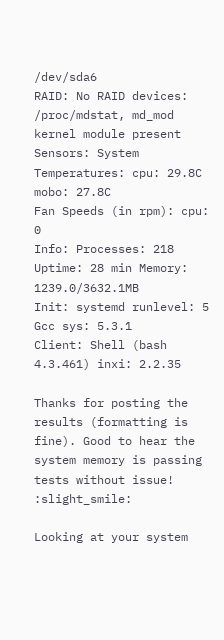/dev/sda6
RAID: No RAID devices: /proc/mdstat, md_mod kernel module present
Sensors: System Temperatures: cpu: 29.8C mobo: 27.8C
Fan Speeds (in rpm): cpu: 0
Info: Processes: 218 Uptime: 28 min Memory: 1239.0/3632.1MB
Init: systemd runlevel: 5 Gcc sys: 5.3.1
Client: Shell (bash 4.3.461) inxi: 2.2.35

Thanks for posting the results (formatting is fine). Good to hear the system memory is passing tests without issue! :slight_smile:

Looking at your system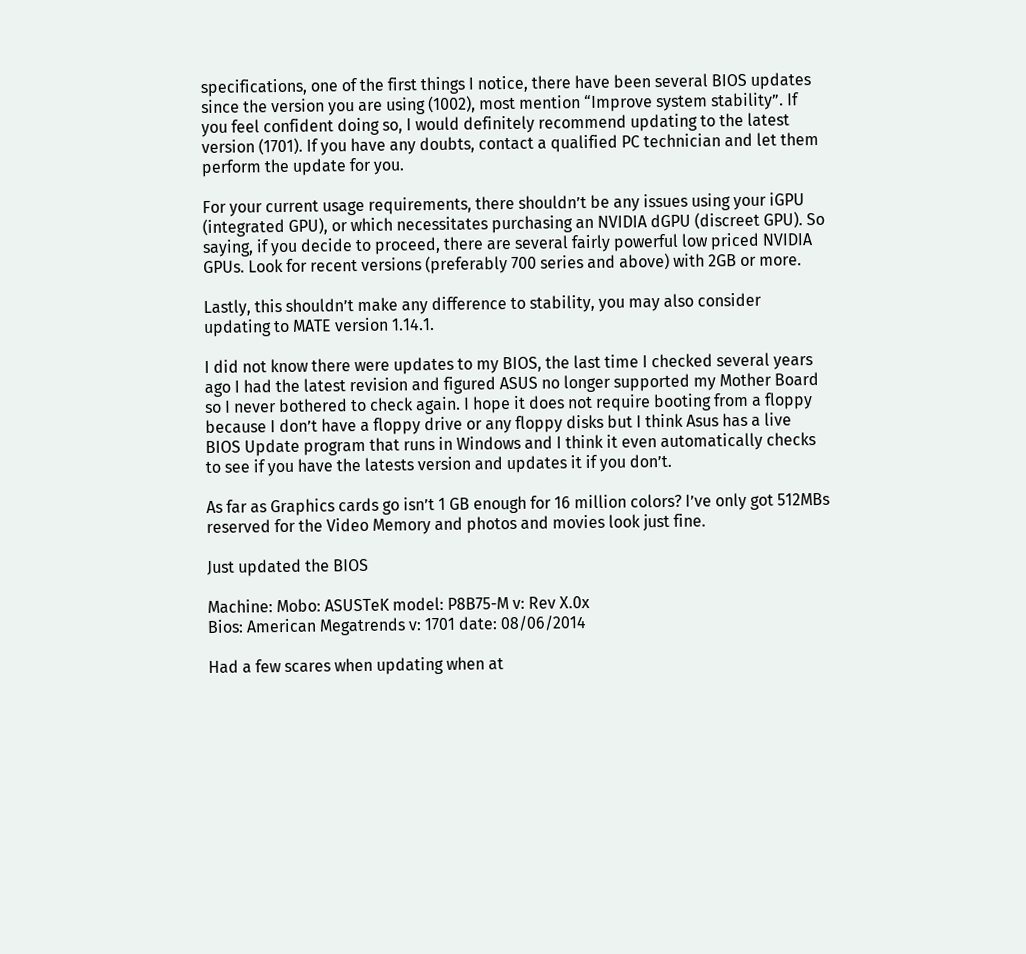specifications, one of the first things I notice, there have been several BIOS updates since the version you are using (1002), most mention “Improve system stability”. If you feel confident doing so, I would definitely recommend updating to the latest version (1701). If you have any doubts, contact a qualified PC technician and let them perform the update for you.

For your current usage requirements, there shouldn’t be any issues using your iGPU (integrated GPU), or which necessitates purchasing an NVIDIA dGPU (discreet GPU). So saying, if you decide to proceed, there are several fairly powerful low priced NVIDIA GPUs. Look for recent versions (preferably 700 series and above) with 2GB or more.

Lastly, this shouldn’t make any difference to stability, you may also consider updating to MATE version 1.14.1.

I did not know there were updates to my BIOS, the last time I checked several years ago I had the latest revision and figured ASUS no longer supported my Mother Board so I never bothered to check again. I hope it does not require booting from a floppy because I don’t have a floppy drive or any floppy disks but I think Asus has a live BIOS Update program that runs in Windows and I think it even automatically checks to see if you have the latests version and updates it if you don’t.

As far as Graphics cards go isn’t 1 GB enough for 16 million colors? I’ve only got 512MBs reserved for the Video Memory and photos and movies look just fine.

Just updated the BIOS

Machine: Mobo: ASUSTeK model: P8B75-M v: Rev X.0x
Bios: American Megatrends v: 1701 date: 08/06/2014

Had a few scares when updating when at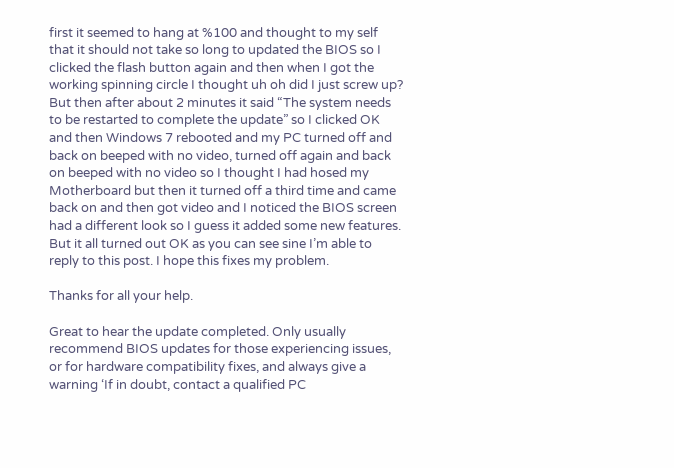first it seemed to hang at %100 and thought to my self that it should not take so long to updated the BIOS so I clicked the flash button again and then when I got the working spinning circle I thought uh oh did I just screw up?
But then after about 2 minutes it said “The system needs to be restarted to complete the update” so I clicked OK and then Windows 7 rebooted and my PC turned off and back on beeped with no video, turned off again and back on beeped with no video so I thought I had hosed my Motherboard but then it turned off a third time and came back on and then got video and I noticed the BIOS screen had a different look so I guess it added some new features.
But it all turned out OK as you can see sine I’m able to reply to this post. I hope this fixes my problem.

Thanks for all your help.

Great to hear the update completed. Only usually recommend BIOS updates for those experiencing issues, or for hardware compatibility fixes, and always give a warning ‘If in doubt, contact a qualified PC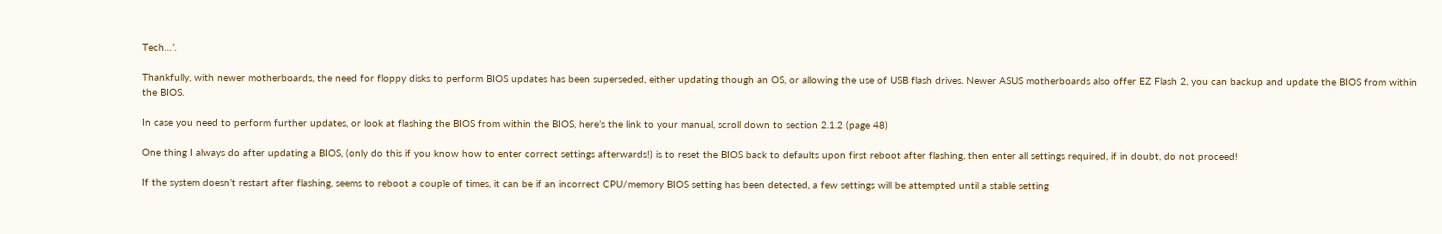Tech…’.

Thankfully, with newer motherboards, the need for floppy disks to perform BIOS updates has been superseded, either updating though an OS, or allowing the use of USB flash drives. Newer ASUS motherboards also offer EZ Flash 2, you can backup and update the BIOS from within the BIOS.

In case you need to perform further updates, or look at flashing the BIOS from within the BIOS, here’s the link to your manual, scroll down to section 2.1.2 (page 48)

One thing I always do after updating a BIOS, (only do this if you know how to enter correct settings afterwards!) is to reset the BIOS back to defaults upon first reboot after flashing, then enter all settings required, if in doubt, do not proceed!

If the system doesn’t restart after flashing, seems to reboot a couple of times, it can be if an incorrect CPU/memory BIOS setting has been detected, a few settings will be attempted until a stable setting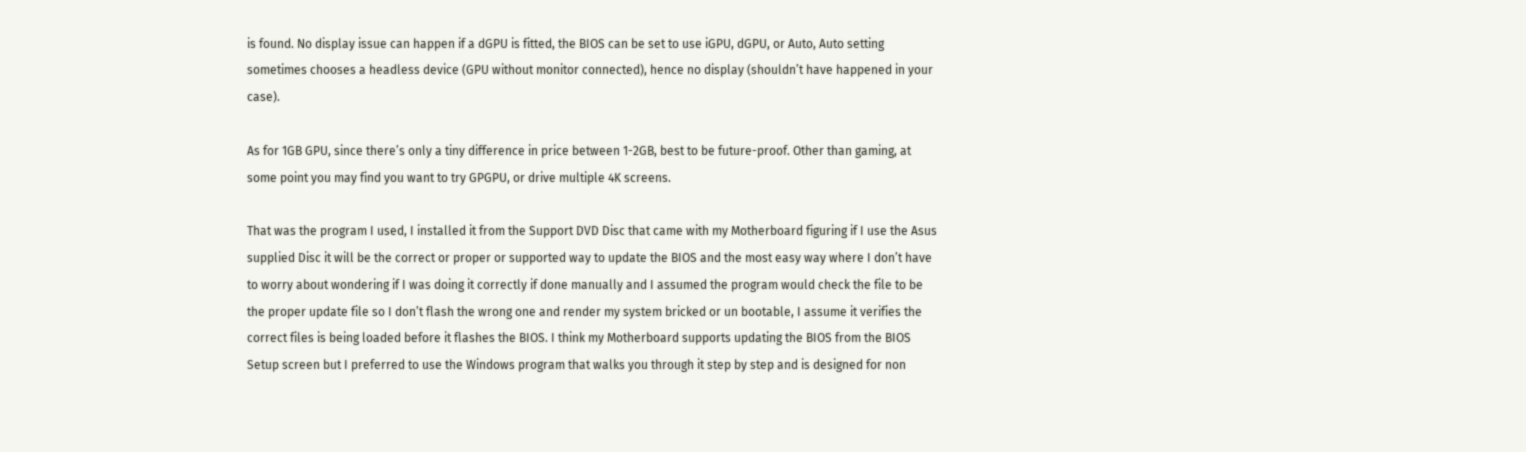is found. No display issue can happen if a dGPU is fitted, the BIOS can be set to use iGPU, dGPU, or Auto, Auto setting sometimes chooses a headless device (GPU without monitor connected), hence no display (shouldn’t have happened in your case).

As for 1GB GPU, since there’s only a tiny difference in price between 1-2GB, best to be future-proof. Other than gaming, at some point you may find you want to try GPGPU, or drive multiple 4K screens.

That was the program I used, I installed it from the Support DVD Disc that came with my Motherboard figuring if I use the Asus supplied Disc it will be the correct or proper or supported way to update the BIOS and the most easy way where I don’t have to worry about wondering if I was doing it correctly if done manually and I assumed the program would check the file to be the proper update file so I don’t flash the wrong one and render my system bricked or un bootable, I assume it verifies the correct files is being loaded before it flashes the BIOS. I think my Motherboard supports updating the BIOS from the BIOS Setup screen but I preferred to use the Windows program that walks you through it step by step and is designed for non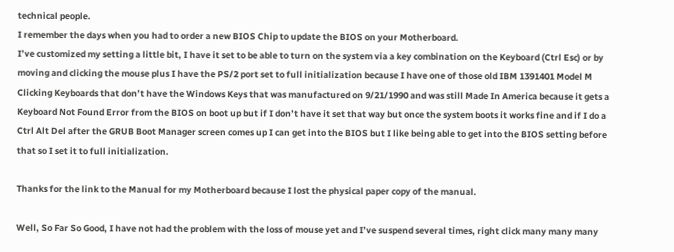technical people.
I remember the days when you had to order a new BIOS Chip to update the BIOS on your Motherboard.
I’ve customized my setting a little bit, I have it set to be able to turn on the system via a key combination on the Keyboard (Ctrl Esc) or by moving and clicking the mouse plus I have the PS/2 port set to full initialization because I have one of those old IBM 1391401 Model M Clicking Keyboards that don’t have the Windows Keys that was manufactured on 9/21/1990 and was still Made In America because it gets a Keyboard Not Found Error from the BIOS on boot up but if I don’t have it set that way but once the system boots it works fine and if I do a Ctrl Alt Del after the GRUB Boot Manager screen comes up I can get into the BIOS but I like being able to get into the BIOS setting before that so I set it to full initialization.

Thanks for the link to the Manual for my Motherboard because I lost the physical paper copy of the manual.

Well, So Far So Good, I have not had the problem with the loss of mouse yet and I’ve suspend several times, right click many many many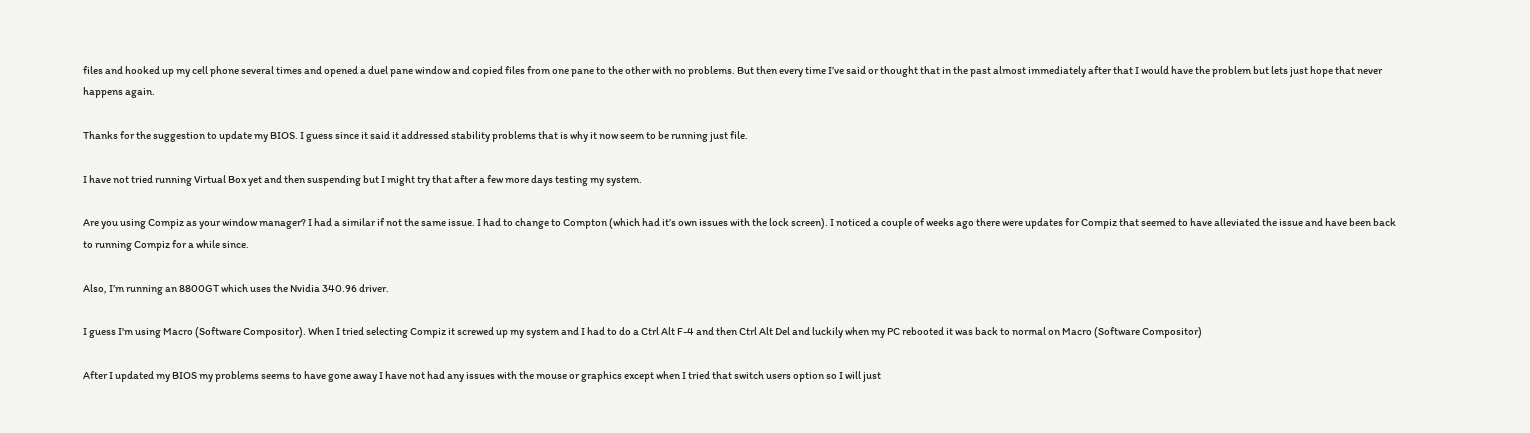files and hooked up my cell phone several times and opened a duel pane window and copied files from one pane to the other with no problems. But then every time I’ve said or thought that in the past almost immediately after that I would have the problem but lets just hope that never happens again.

Thanks for the suggestion to update my BIOS. I guess since it said it addressed stability problems that is why it now seem to be running just file.

I have not tried running Virtual Box yet and then suspending but I might try that after a few more days testing my system.

Are you using Compiz as your window manager? I had a similar if not the same issue. I had to change to Compton (which had it’s own issues with the lock screen). I noticed a couple of weeks ago there were updates for Compiz that seemed to have alleviated the issue and have been back to running Compiz for a while since.

Also, I’m running an 8800GT which uses the Nvidia 340.96 driver.

I guess I'm using Macro (Software Compositor). When I tried selecting Compiz it screwed up my system and I had to do a Ctrl Alt F-4 and then Ctrl Alt Del and luckily when my PC rebooted it was back to normal on Macro (Software Compositor)

After I updated my BIOS my problems seems to have gone away I have not had any issues with the mouse or graphics except when I tried that switch users option so I will just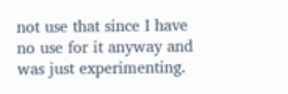not use that since I have no use for it anyway and was just experimenting.